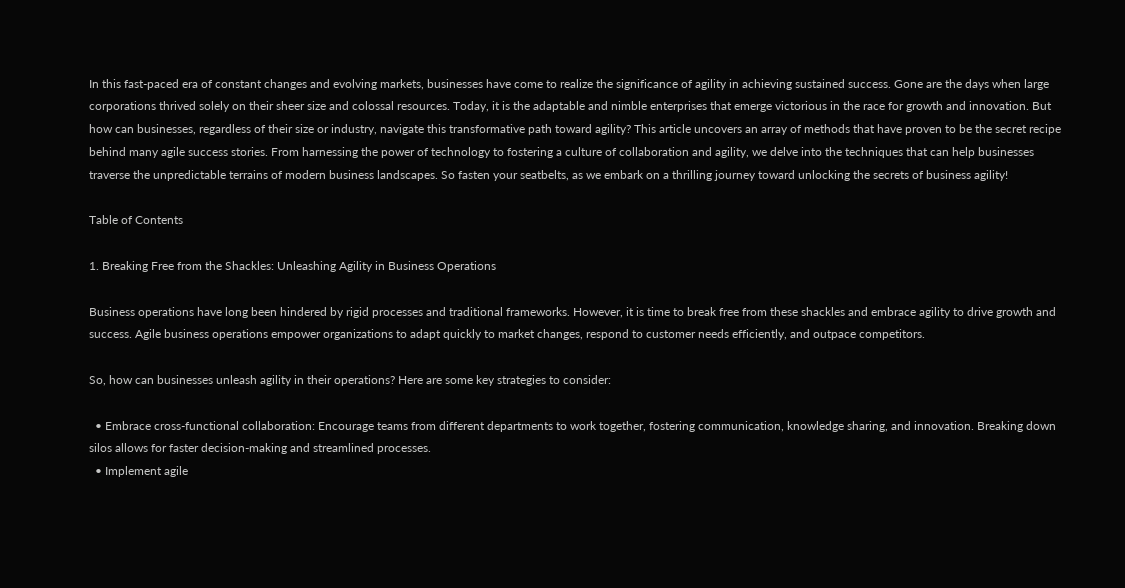In this fast-paced era of constant changes and evolving markets, businesses have come to realize the significance of agility in achieving sustained success. Gone are the days when large corporations thrived solely on their sheer size and colossal resources. Today, it is the adaptable and nimble enterprises that emerge victorious in the race for growth and innovation. But how can businesses, regardless of their size or industry, navigate this transformative path toward agility? This article uncovers an array of methods that have proven to be the secret recipe behind many agile success stories. From harnessing the power of technology to fostering a culture of collaboration and agility, we delve into the techniques that can help businesses traverse the unpredictable terrains of modern business landscapes. So fasten your seatbelts, as we embark on a thrilling journey toward unlocking the secrets of business agility!

Table of Contents

1. Breaking Free from the Shackles: Unleashing Agility in Business Operations

Business operations have long been hindered by rigid processes and traditional frameworks. However, it is time to break free from these shackles and embrace agility to drive growth and success. Agile business operations empower organizations to adapt quickly to market changes, respond to customer needs efficiently, and outpace competitors.

So, how can businesses unleash agility in their operations? Here are some key strategies to consider:

  • Embrace cross-functional collaboration: Encourage teams from different departments to work together, fostering communication, knowledge sharing, and innovation. Breaking down silos allows for faster decision-making and streamlined processes.
  • Implement agile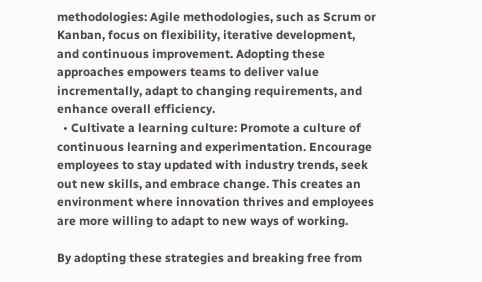methodologies: Agile methodologies, such as Scrum or Kanban, focus on flexibility, iterative development, and continuous improvement. Adopting these approaches empowers teams to deliver value incrementally, adapt to changing requirements, and enhance overall efficiency.
  • Cultivate a learning culture: Promote a culture of continuous learning and experimentation. Encourage employees to stay updated with industry trends, seek out new skills, and embrace change. This creates an environment where innovation thrives and employees are more willing to adapt to new ways of working.

By adopting these strategies and breaking free from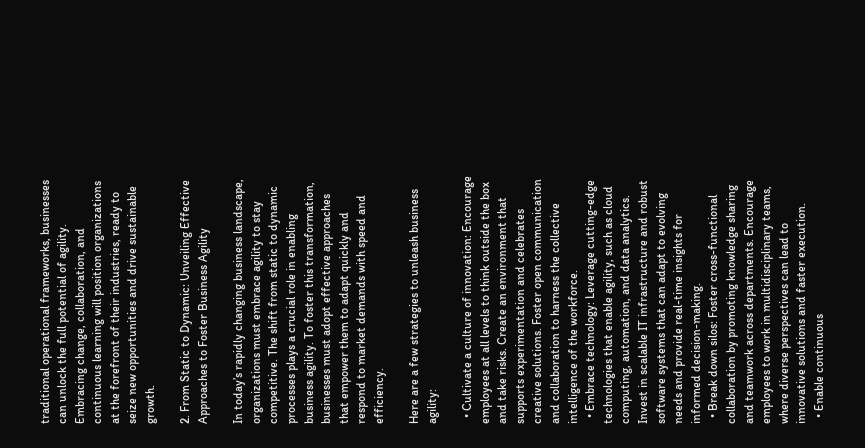traditional operational frameworks, businesses can unlock the full potential of agility. Embracing change, collaboration, and continuous learning will position organizations at the forefront of their industries, ready to seize new opportunities and drive sustainable growth.

2. From Static to Dynamic: Unveiling Effective Approaches to Foster Business Agility

In today’s rapidly changing business landscape, organizations must embrace agility to stay competitive. The shift from static to dynamic processes plays a crucial role in enabling business agility. To foster this transformation, businesses must adopt effective approaches that empower them to adapt quickly and respond to market demands with speed and efficiency.

Here are a few strategies to unleash business agility:

  • Cultivate a culture of innovation: Encourage employees at all levels to think outside the box and take risks. Create an environment that supports experimentation and celebrates creative solutions. Foster open communication and collaboration to harness the collective intelligence of the workforce.
  • Embrace technology: Leverage cutting-edge technologies that enable agility, such as cloud computing, automation, and data analytics. Invest in scalable IT infrastructure and robust software systems that can adapt to evolving needs and provide real-time insights for informed decision-making.
  • Break down silos: Foster cross-functional collaboration by promoting knowledge sharing and teamwork across departments. Encourage employees to work in multidisciplinary teams, where diverse perspectives can lead to innovative solutions and faster execution.
  • Enable continuous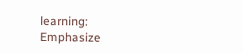learning: Emphasize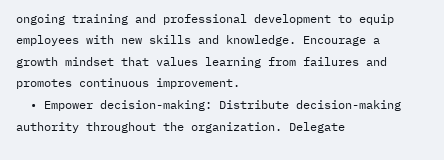ongoing training and professional development to equip employees with new skills and knowledge. Encourage a growth mindset that values learning from failures and promotes continuous improvement.
  • Empower decision-making: Distribute decision-making authority throughout the organization. Delegate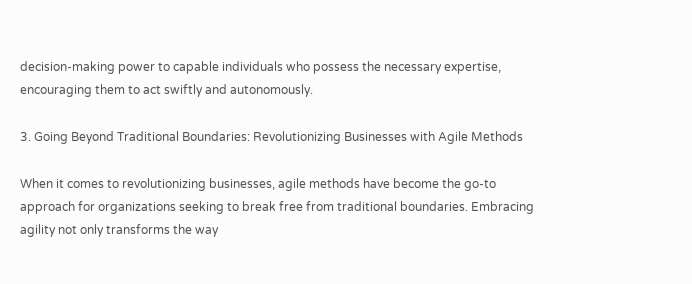decision-making power to capable individuals who possess the necessary expertise, encouraging them to act swiftly and autonomously.

3. Going Beyond Traditional Boundaries: Revolutionizing Businesses with Agile Methods

When it comes to revolutionizing businesses, agile methods have become the go-to approach for organizations seeking to break free from traditional boundaries. Embracing agility not only transforms the way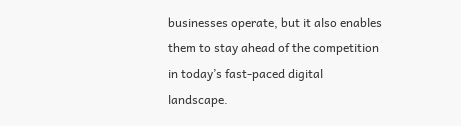businesses operate, but it also enables them to stay ahead of the competition in today’s fast-paced digital landscape.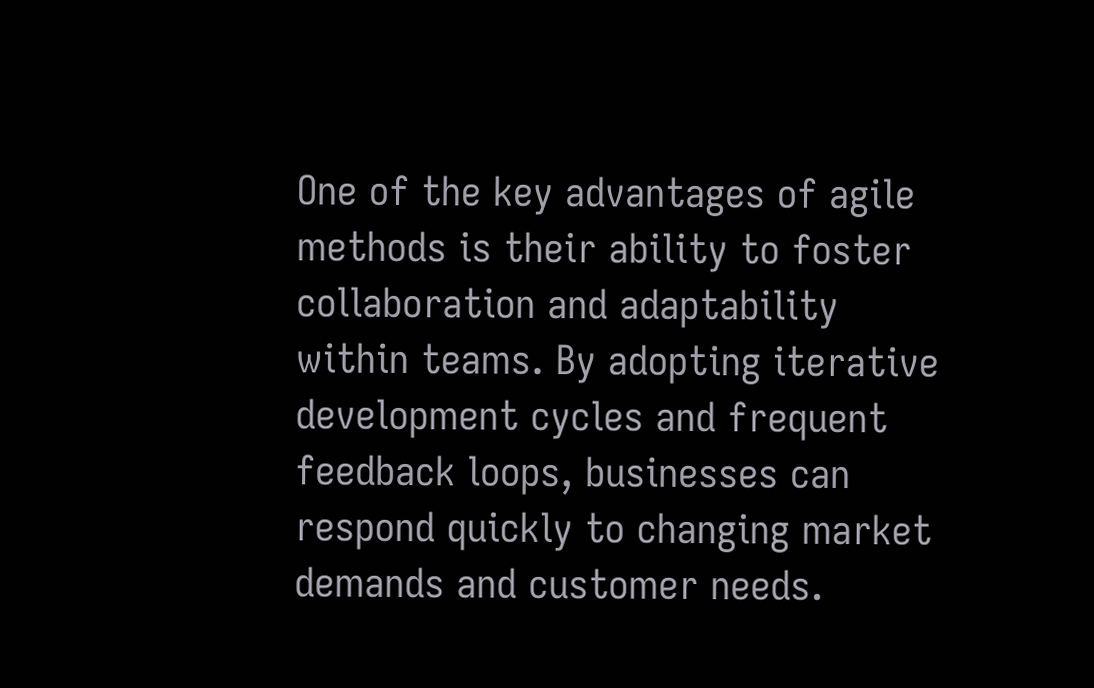One of the key advantages of agile methods is their ability to foster collaboration and adaptability within teams. By adopting iterative development cycles and frequent feedback loops, businesses can respond quickly to changing market demands and customer needs.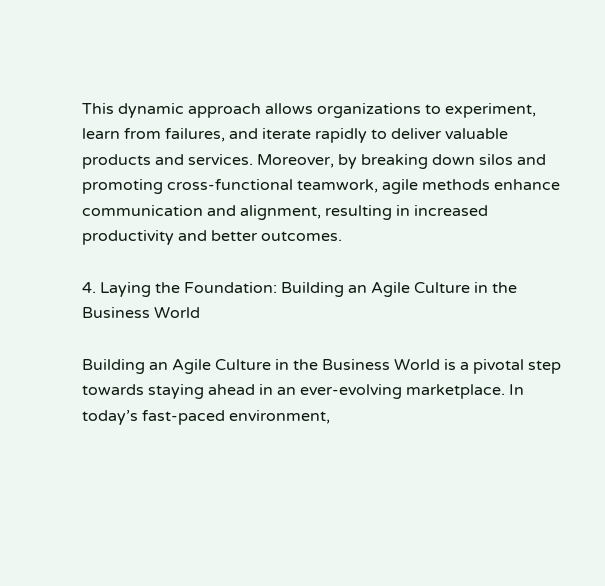This dynamic approach allows organizations to experiment, learn from failures, and iterate rapidly to deliver valuable products and services. Moreover, by breaking down silos and promoting cross-functional teamwork, agile methods enhance communication and alignment, resulting in increased productivity and better outcomes.

4. Laying the Foundation: Building an Agile Culture in the Business World

Building an Agile Culture in the Business World is a pivotal step towards staying ahead in an ever-evolving marketplace. In today’s fast-paced environment,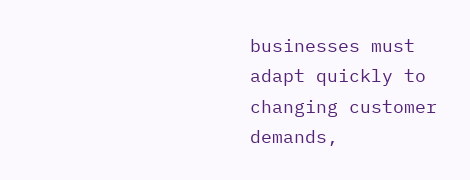businesses must adapt quickly to changing customer demands,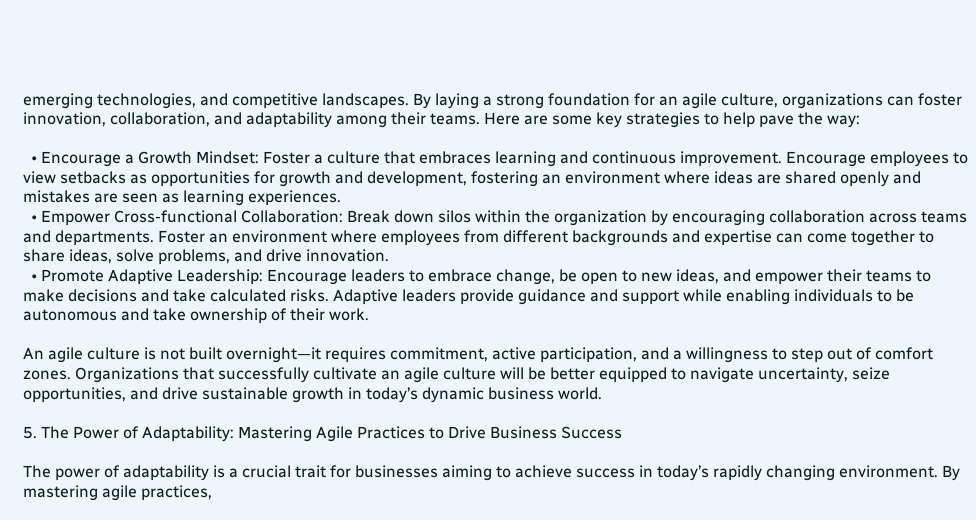emerging technologies, and competitive landscapes. By laying a strong foundation for an agile culture, organizations can foster innovation, collaboration, and adaptability among their teams. Here are some key strategies to help pave the way:

  • Encourage a Growth Mindset: Foster a culture that embraces learning and continuous improvement. Encourage employees to view setbacks as opportunities for growth and development, fostering an environment where ideas are shared openly and mistakes are seen as learning experiences.
  • Empower Cross-functional Collaboration: Break down silos within the organization by encouraging collaboration across teams and departments. Foster an environment where employees from different backgrounds and expertise can come together to share ideas, solve problems, and drive innovation.
  • Promote Adaptive Leadership: Encourage leaders to embrace change, be open to new ideas, and empower their teams to make decisions and take calculated risks. Adaptive leaders provide guidance and support while enabling individuals to be autonomous and take ownership of their work.

An agile culture is not built overnight—it requires commitment, active participation, and a willingness to step out of comfort zones. Organizations that successfully cultivate an agile culture will be better equipped to navigate uncertainty, seize opportunities, and drive sustainable growth in today’s dynamic business world.

5. The Power of Adaptability: Mastering Agile Practices to Drive Business Success

The power of adaptability is a crucial trait for businesses aiming to achieve success in today’s rapidly changing environment. By mastering agile practices,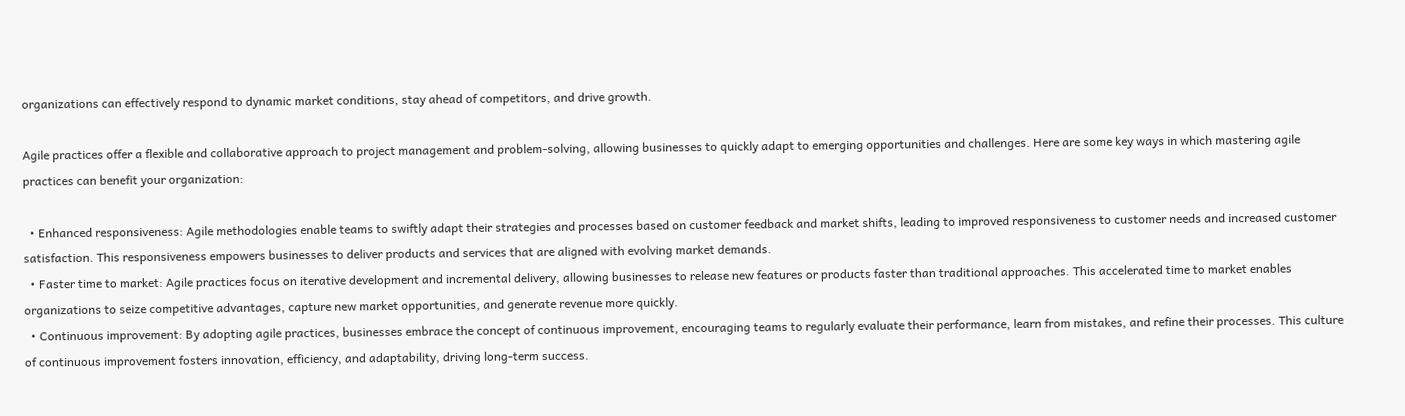organizations can effectively respond to dynamic market conditions, stay ahead of competitors, and drive growth.

Agile practices offer a flexible and collaborative approach to project management and problem-solving, allowing businesses to quickly adapt to emerging opportunities and challenges. Here are some key ways in which mastering agile practices can benefit your organization:

  • Enhanced responsiveness: Agile methodologies enable teams to swiftly adapt their strategies and processes based on customer feedback and market shifts, leading to improved responsiveness to customer needs and increased customer satisfaction. This responsiveness empowers businesses to deliver products and services that are aligned with evolving market demands.
  • Faster time to market: Agile practices focus on iterative development and incremental delivery, allowing businesses to release new features or products faster than traditional approaches. This accelerated time to market enables organizations to seize competitive advantages, capture new market opportunities, and generate revenue more quickly.
  • Continuous improvement: By adopting agile practices, businesses embrace the concept of continuous improvement, encouraging teams to regularly evaluate their performance, learn from mistakes, and refine their processes. This culture of continuous improvement fosters innovation, efficiency, and adaptability, driving long-term success.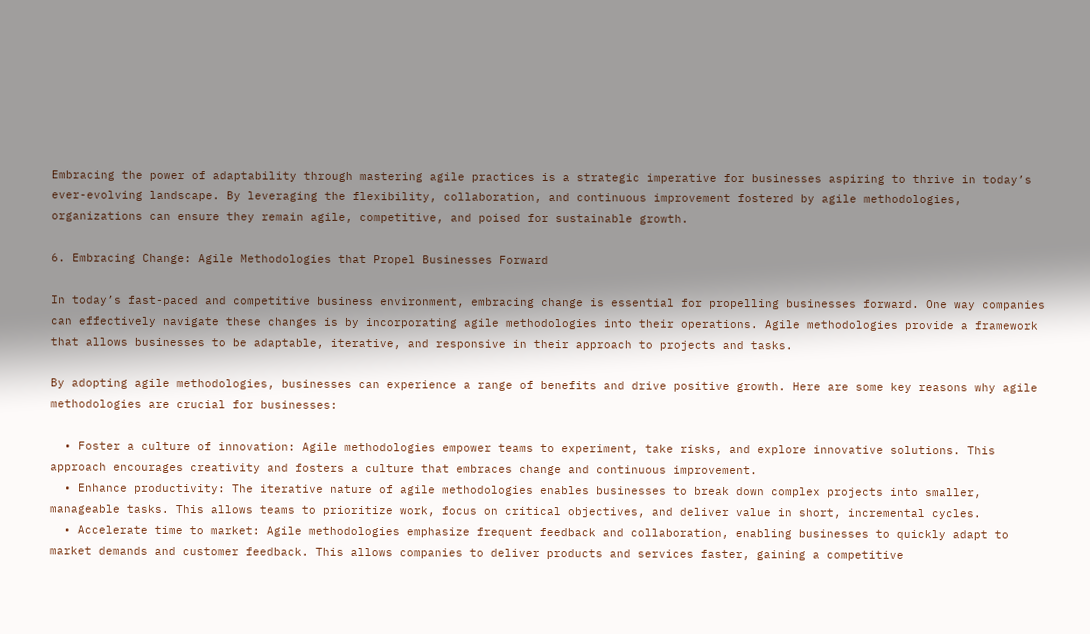Embracing the power of adaptability through mastering agile practices is a strategic imperative for businesses aspiring to thrive in today’s ever-evolving landscape. By leveraging the flexibility, collaboration, and continuous improvement fostered by agile methodologies, organizations can ensure they remain agile, competitive, and poised for sustainable growth.

6. Embracing Change: Agile Methodologies that Propel Businesses Forward

In today’s fast-paced and competitive business environment, embracing change is essential for propelling businesses forward. One way companies can effectively navigate these changes is by incorporating agile methodologies into their operations. Agile methodologies provide a framework that allows businesses to be adaptable, iterative, and responsive in their approach to projects and tasks.

By adopting agile methodologies, businesses can experience a range of benefits and drive positive growth. Here are some key reasons why agile methodologies are crucial for businesses:

  • Foster a culture of innovation: Agile methodologies empower teams to experiment, take risks, and explore innovative solutions. This approach encourages creativity and fosters a culture that embraces change and continuous improvement.
  • Enhance productivity: The iterative nature of agile methodologies enables businesses to break down complex projects into smaller, manageable tasks. This allows teams to prioritize work, focus on critical objectives, and deliver value in short, incremental cycles.
  • Accelerate time to market: Agile methodologies emphasize frequent feedback and collaboration, enabling businesses to quickly adapt to market demands and customer feedback. This allows companies to deliver products and services faster, gaining a competitive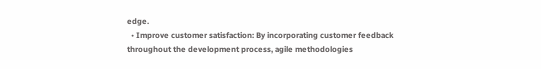edge.
  • Improve customer satisfaction: By incorporating customer feedback throughout the development process, agile methodologies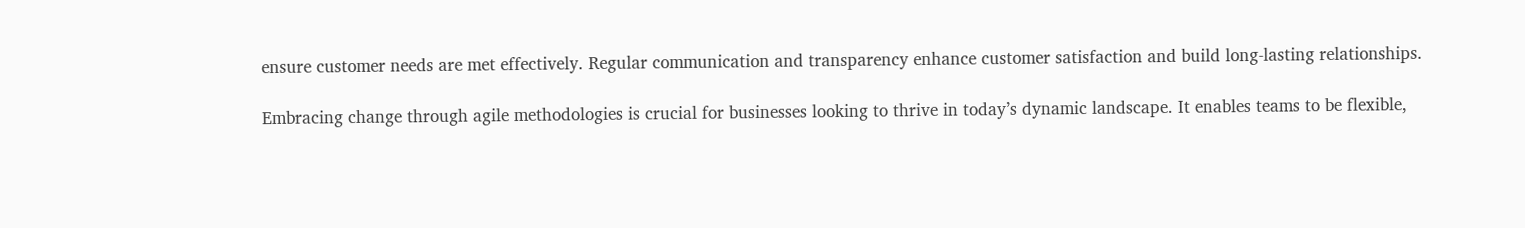ensure customer needs are met effectively. Regular communication and transparency enhance customer satisfaction and build long-lasting relationships.

Embracing change through agile methodologies is crucial for businesses looking to thrive in today’s dynamic landscape. It enables teams to be flexible,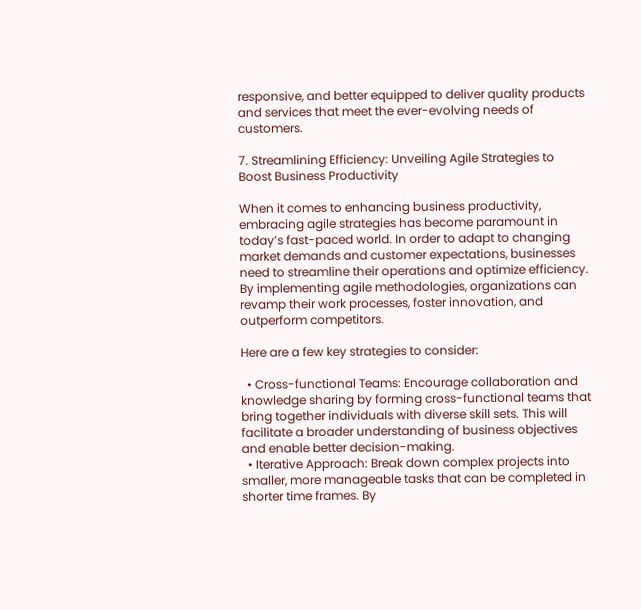responsive, and better equipped to deliver quality products and services that meet the ever-evolving needs of customers.

7. Streamlining Efficiency: Unveiling Agile Strategies to Boost Business Productivity

When it comes to enhancing business productivity, embracing agile strategies has become paramount in today’s fast-paced world. In order to adapt to changing market demands and customer expectations, businesses need to streamline their operations and optimize efficiency. By implementing agile methodologies, organizations can revamp their work processes, foster innovation, and outperform competitors.

Here are a few key strategies to consider:

  • Cross-functional Teams: Encourage collaboration and knowledge sharing by forming cross-functional teams that bring together individuals with diverse skill sets. This will facilitate a broader understanding of business objectives and enable better decision-making.
  • Iterative Approach: Break down complex projects into smaller, more manageable tasks that can be completed in shorter time frames. By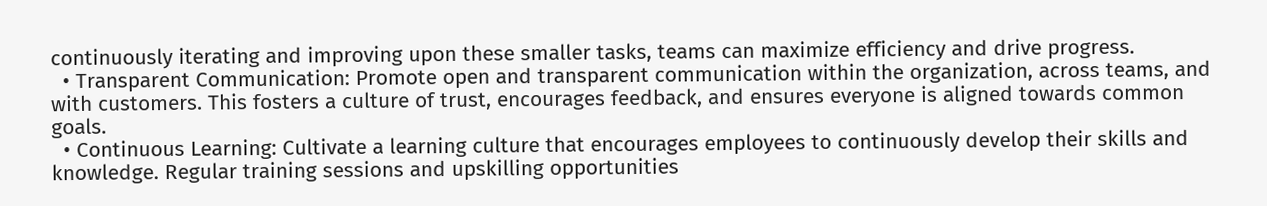continuously iterating and improving upon these smaller tasks, teams can maximize efficiency and drive progress.
  • Transparent Communication: Promote open and transparent communication within the organization, across teams, and with customers. This fosters a culture of trust, encourages feedback, and ensures everyone is aligned towards common goals.
  • Continuous Learning: Cultivate a learning culture that encourages employees to continuously develop their skills and knowledge. Regular training sessions and upskilling opportunities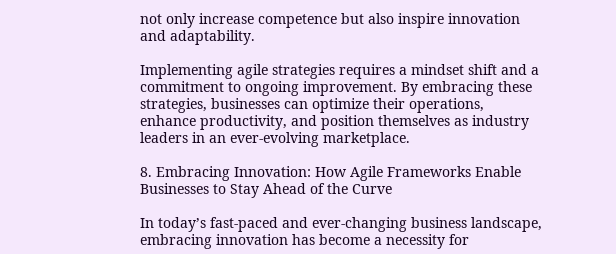not only increase competence but also inspire innovation and adaptability.

Implementing agile strategies requires a mindset shift and a commitment to ongoing improvement. By embracing these strategies, businesses can optimize their operations, enhance productivity, and position themselves as industry leaders in an ever-evolving marketplace.

8. Embracing Innovation: How Agile Frameworks Enable Businesses to Stay Ahead of the Curve

In today’s fast-paced and ever-changing business landscape, embracing innovation has become a necessity for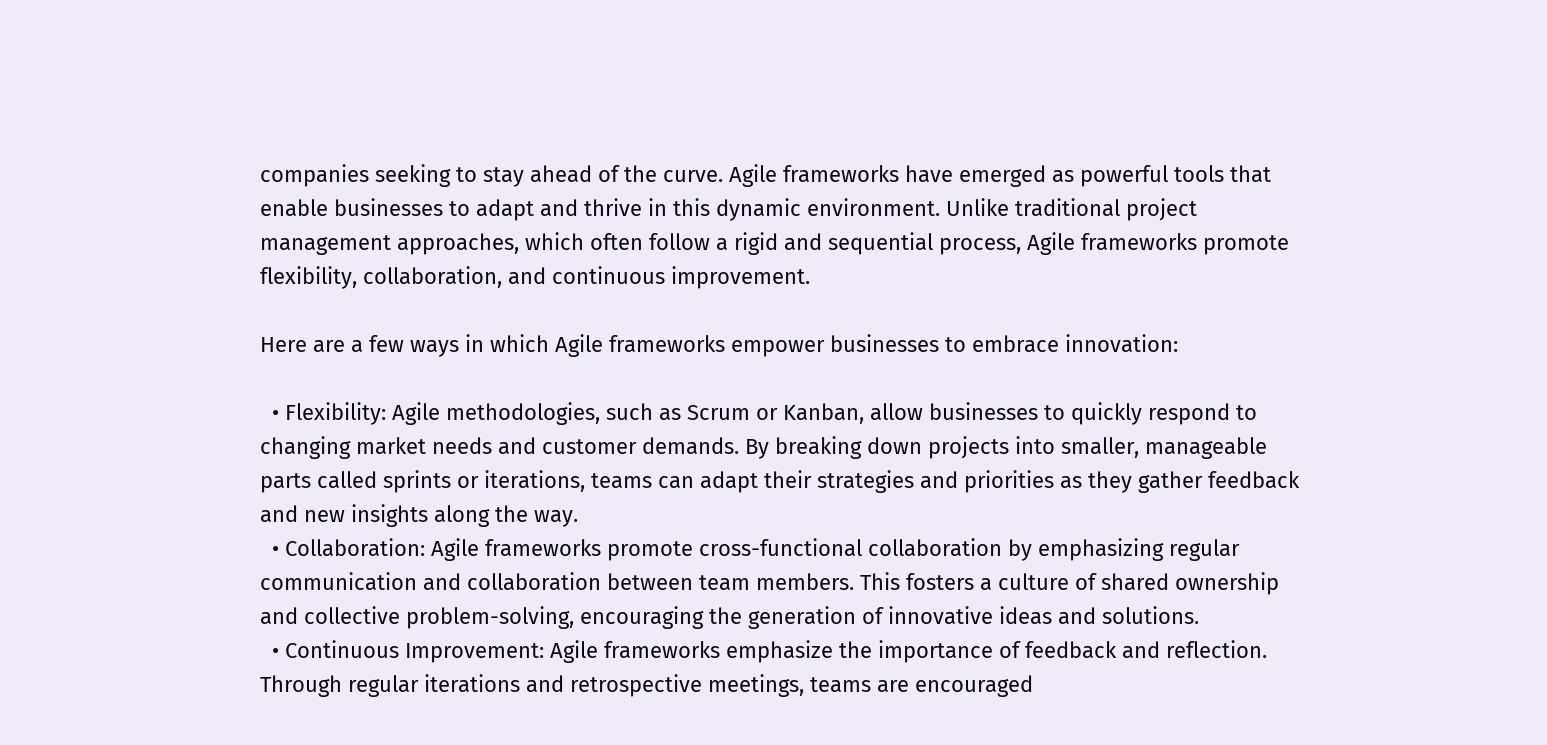companies seeking to stay ahead of the curve. Agile frameworks have emerged as powerful tools that enable businesses to adapt and thrive in this dynamic environment. Unlike traditional project management approaches, which often follow a rigid and sequential process, Agile frameworks promote flexibility, collaboration, and continuous improvement.

Here are a few ways in which Agile frameworks empower businesses to embrace innovation:

  • Flexibility: Agile methodologies, such as Scrum or Kanban, allow businesses to quickly respond to changing market needs and customer demands. By breaking down projects into smaller, manageable parts called sprints or iterations, teams can adapt their strategies and priorities as they gather feedback and new insights along the way.
  • Collaboration: Agile frameworks promote cross-functional collaboration by emphasizing regular communication and collaboration between team members. This fosters a culture of shared ownership and collective problem-solving, encouraging the generation of innovative ideas and solutions.
  • Continuous Improvement: Agile frameworks emphasize the importance of feedback and reflection. Through regular iterations and retrospective meetings, teams are encouraged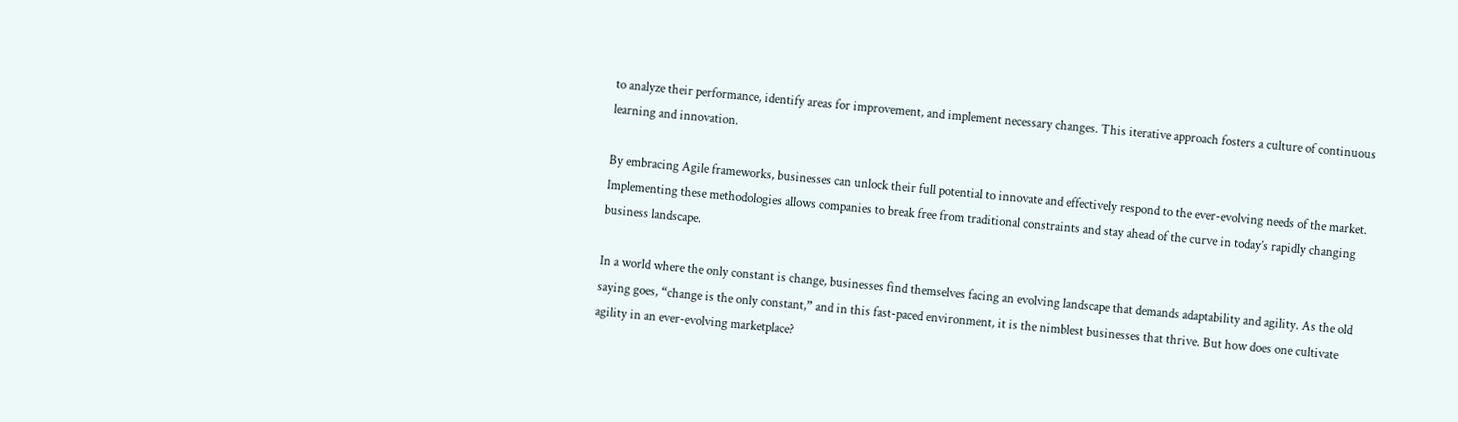to analyze their performance, identify areas for improvement, and implement necessary changes. This iterative approach fosters a culture of continuous learning and innovation.

By embracing Agile frameworks, businesses can unlock their full potential to innovate and effectively respond to the ever-evolving needs of the market. Implementing these methodologies allows companies to break free from traditional constraints and stay ahead of the curve in today’s rapidly changing business landscape.

In a world where the only constant is change, businesses find themselves facing an evolving landscape that demands adaptability and agility. As the old saying goes, “change is the only constant,” and in this fast-paced environment, it is the nimblest businesses that thrive. But how does one cultivate agility in an ever-evolving marketplace?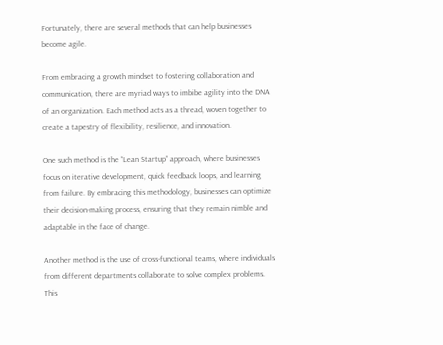Fortunately, there are several methods that can help businesses become agile.

From embracing a growth mindset to fostering collaboration and communication, there are myriad ways to imbibe agility into the DNA of an organization. Each method acts as a thread, woven together to create a tapestry of flexibility, resilience, and innovation.

One such method is the “Lean Startup” approach, where businesses focus on iterative development, quick feedback loops, and learning from failure. By embracing this methodology, businesses can optimize their decision-making process, ensuring that they remain nimble and adaptable in the face of change.

Another method is the use of cross-functional teams, where individuals from different departments collaborate to solve complex problems. This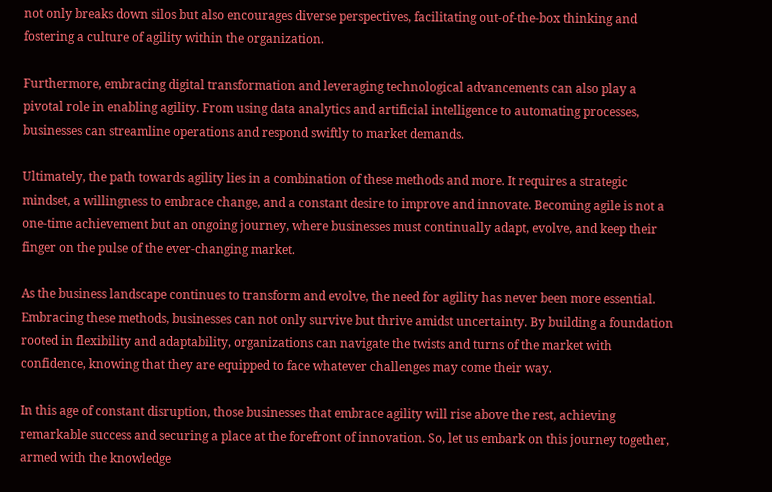not only breaks down silos but also encourages diverse perspectives, facilitating out-of-the-box thinking and fostering a culture of agility within the organization.

Furthermore, embracing digital transformation and leveraging technological advancements can also play a pivotal role in enabling agility. From using data analytics and artificial intelligence to automating processes, businesses can streamline operations and respond swiftly to market demands.

Ultimately, the path towards agility lies in a combination of these methods and more. It requires a strategic mindset, a willingness to embrace change, and a constant desire to improve and innovate. Becoming agile is not a one-time achievement but an ongoing journey, where businesses must continually adapt, evolve, and keep their finger on the pulse of the ever-changing market.

As the business landscape continues to transform and evolve, the need for agility has never been more essential. Embracing these methods, businesses can not only survive but thrive amidst uncertainty. By building a foundation rooted in flexibility and adaptability, organizations can navigate the twists and turns of the market with confidence, knowing that they are equipped to face whatever challenges may come their way.

In this age of constant disruption, those businesses that embrace agility will rise above the rest, achieving remarkable success and securing a place at the forefront of innovation. So, let us embark on this journey together, armed with the knowledge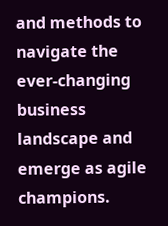and methods to navigate the ever-changing business landscape and emerge as agile champions.